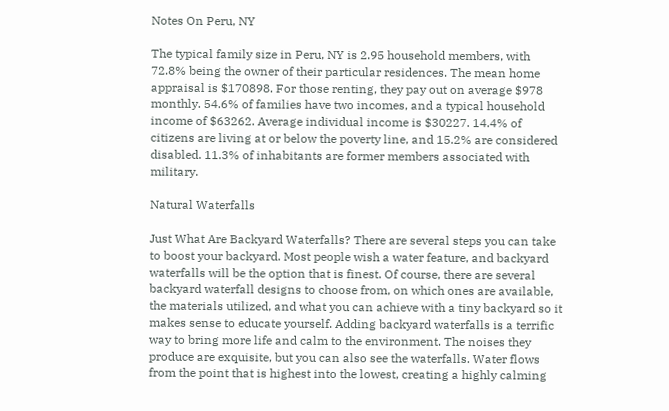Notes On Peru, NY

The typical family size in Peru, NY is 2.95 household members, with 72.8% being the owner of their particular residences. The mean home appraisal is $170898. For those renting, they pay out on average $978 monthly. 54.6% of families have two incomes, and a typical household income of $63262. Average individual income is $30227. 14.4% of citizens are living at or below the poverty line, and 15.2% are considered disabled. 11.3% of inhabitants are former members associated with military.

Natural Waterfalls

Just What Are Backyard Waterfalls? There are several steps you can take to boost your backyard. Most people wish a water feature, and backyard waterfalls will be the option that is finest. Of course, there are several backyard waterfall designs to choose from, on which ones are available, the materials utilized, and what you can achieve with a tiny backyard so it makes sense to educate yourself. Adding backyard waterfalls is a terrific way to bring more life and calm to the environment. The noises they produce are exquisite, but you can also see the waterfalls. Water flows from the point that is highest into the lowest, creating a highly calming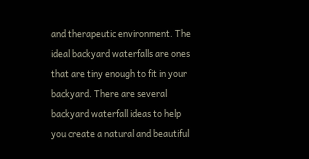and therapeutic environment. The ideal backyard waterfalls are ones that are tiny enough to fit in your backyard. There are several backyard waterfall ideas to help you create a natural and beautiful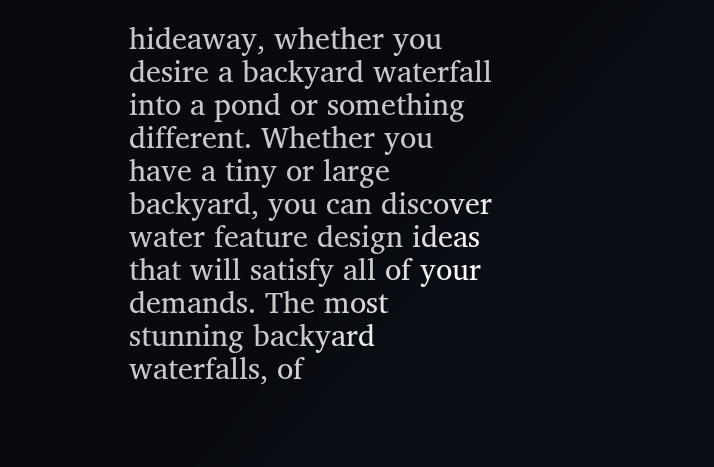hideaway, whether you desire a backyard waterfall into a pond or something different. Whether you have a tiny or large backyard, you can discover water feature design ideas that will satisfy all of your demands. The most stunning backyard waterfalls, of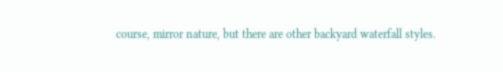course, mirror nature, but there are other backyard waterfall styles.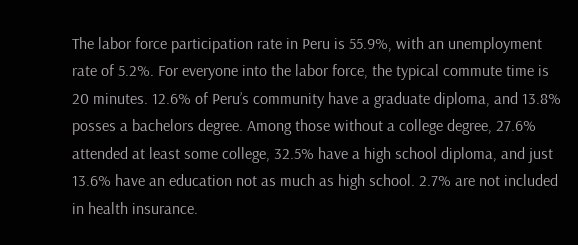The labor force participation rate in Peru is 55.9%, with an unemployment rate of 5.2%. For everyone into the labor force, the typical commute time is 20 minutes. 12.6% of Peru’s community have a graduate diploma, and 13.8% posses a bachelors degree. Among those without a college degree, 27.6% attended at least some college, 32.5% have a high school diploma, and just 13.6% have an education not as much as high school. 2.7% are not included in health insurance.